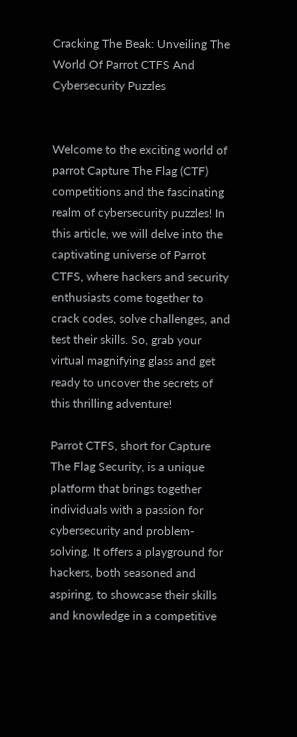Cracking The Beak: Unveiling The World Of Parrot CTFS And Cybersecurity Puzzles


Welcome to the exciting world of parrot Capture The Flag (CTF) competitions and the fascinating realm of cybersecurity puzzles! In this article, we will delve into the captivating universe of Parrot CTFS, where hackers and security enthusiasts come together to crack codes, solve challenges, and test their skills. So, grab your virtual magnifying glass and get ready to uncover the secrets of this thrilling adventure!

Parrot CTFS, short for Capture The Flag Security, is a unique platform that brings together individuals with a passion for cybersecurity and problem-solving. It offers a playground for hackers, both seasoned and aspiring, to showcase their skills and knowledge in a competitive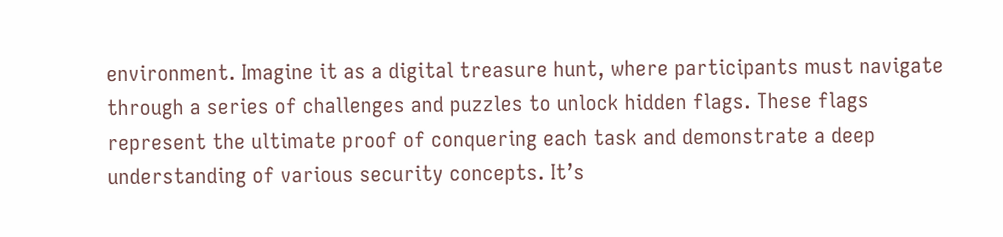environment. Imagine it as a digital treasure hunt, where participants must navigate through a series of challenges and puzzles to unlock hidden flags. These flags represent the ultimate proof of conquering each task and demonstrate a deep understanding of various security concepts. It’s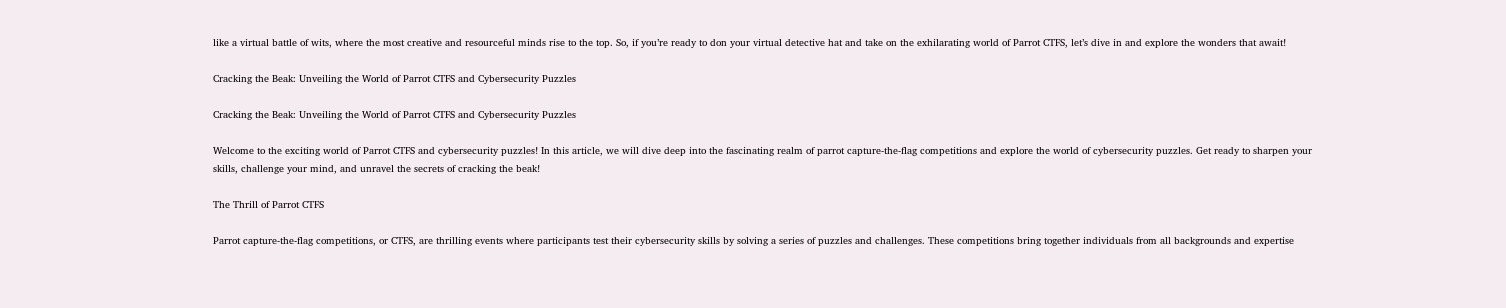like a virtual battle of wits, where the most creative and resourceful minds rise to the top. So, if you’re ready to don your virtual detective hat and take on the exhilarating world of Parrot CTFS, let’s dive in and explore the wonders that await!

Cracking the Beak: Unveiling the World of Parrot CTFS and Cybersecurity Puzzles

Cracking the Beak: Unveiling the World of Parrot CTFS and Cybersecurity Puzzles

Welcome to the exciting world of Parrot CTFS and cybersecurity puzzles! In this article, we will dive deep into the fascinating realm of parrot capture-the-flag competitions and explore the world of cybersecurity puzzles. Get ready to sharpen your skills, challenge your mind, and unravel the secrets of cracking the beak!

The Thrill of Parrot CTFS

Parrot capture-the-flag competitions, or CTFS, are thrilling events where participants test their cybersecurity skills by solving a series of puzzles and challenges. These competitions bring together individuals from all backgrounds and expertise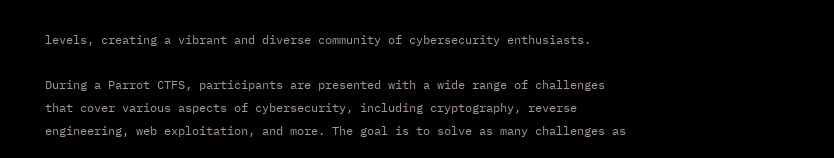levels, creating a vibrant and diverse community of cybersecurity enthusiasts.

During a Parrot CTFS, participants are presented with a wide range of challenges that cover various aspects of cybersecurity, including cryptography, reverse engineering, web exploitation, and more. The goal is to solve as many challenges as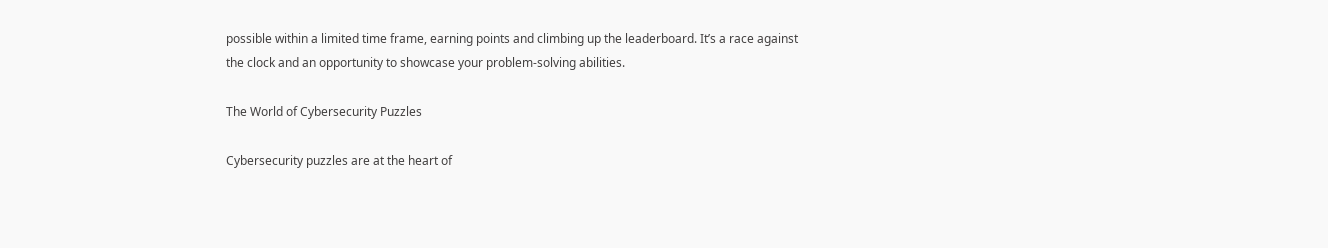possible within a limited time frame, earning points and climbing up the leaderboard. It’s a race against the clock and an opportunity to showcase your problem-solving abilities.

The World of Cybersecurity Puzzles

Cybersecurity puzzles are at the heart of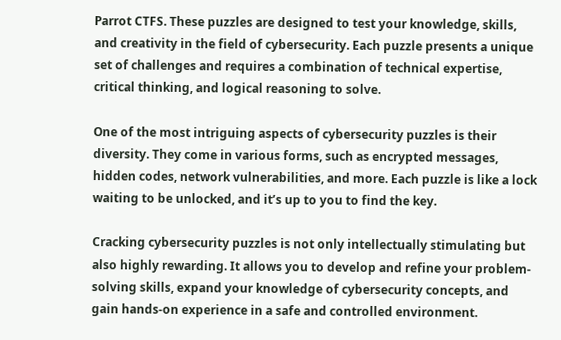Parrot CTFS. These puzzles are designed to test your knowledge, skills, and creativity in the field of cybersecurity. Each puzzle presents a unique set of challenges and requires a combination of technical expertise, critical thinking, and logical reasoning to solve.

One of the most intriguing aspects of cybersecurity puzzles is their diversity. They come in various forms, such as encrypted messages, hidden codes, network vulnerabilities, and more. Each puzzle is like a lock waiting to be unlocked, and it’s up to you to find the key.

Cracking cybersecurity puzzles is not only intellectually stimulating but also highly rewarding. It allows you to develop and refine your problem-solving skills, expand your knowledge of cybersecurity concepts, and gain hands-on experience in a safe and controlled environment.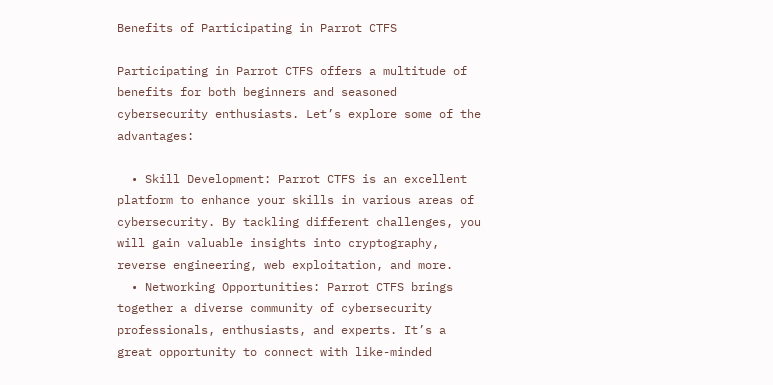Benefits of Participating in Parrot CTFS

Participating in Parrot CTFS offers a multitude of benefits for both beginners and seasoned cybersecurity enthusiasts. Let’s explore some of the advantages:

  • Skill Development: Parrot CTFS is an excellent platform to enhance your skills in various areas of cybersecurity. By tackling different challenges, you will gain valuable insights into cryptography, reverse engineering, web exploitation, and more.
  • Networking Opportunities: Parrot CTFS brings together a diverse community of cybersecurity professionals, enthusiasts, and experts. It’s a great opportunity to connect with like-minded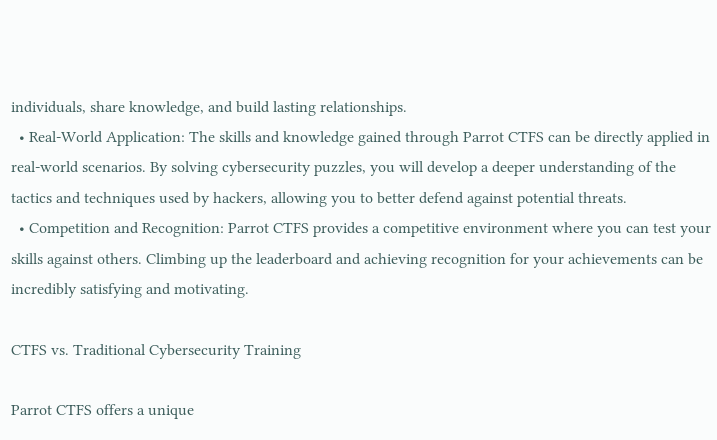individuals, share knowledge, and build lasting relationships.
  • Real-World Application: The skills and knowledge gained through Parrot CTFS can be directly applied in real-world scenarios. By solving cybersecurity puzzles, you will develop a deeper understanding of the tactics and techniques used by hackers, allowing you to better defend against potential threats.
  • Competition and Recognition: Parrot CTFS provides a competitive environment where you can test your skills against others. Climbing up the leaderboard and achieving recognition for your achievements can be incredibly satisfying and motivating.

CTFS vs. Traditional Cybersecurity Training

Parrot CTFS offers a unique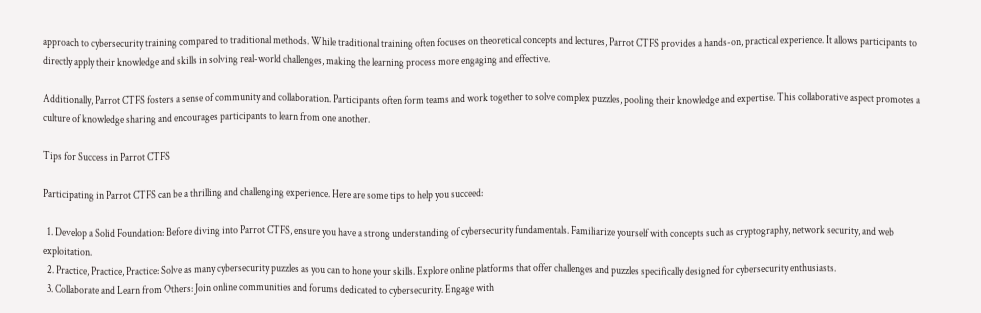approach to cybersecurity training compared to traditional methods. While traditional training often focuses on theoretical concepts and lectures, Parrot CTFS provides a hands-on, practical experience. It allows participants to directly apply their knowledge and skills in solving real-world challenges, making the learning process more engaging and effective.

Additionally, Parrot CTFS fosters a sense of community and collaboration. Participants often form teams and work together to solve complex puzzles, pooling their knowledge and expertise. This collaborative aspect promotes a culture of knowledge sharing and encourages participants to learn from one another.

Tips for Success in Parrot CTFS

Participating in Parrot CTFS can be a thrilling and challenging experience. Here are some tips to help you succeed:

  1. Develop a Solid Foundation: Before diving into Parrot CTFS, ensure you have a strong understanding of cybersecurity fundamentals. Familiarize yourself with concepts such as cryptography, network security, and web exploitation.
  2. Practice, Practice, Practice: Solve as many cybersecurity puzzles as you can to hone your skills. Explore online platforms that offer challenges and puzzles specifically designed for cybersecurity enthusiasts.
  3. Collaborate and Learn from Others: Join online communities and forums dedicated to cybersecurity. Engage with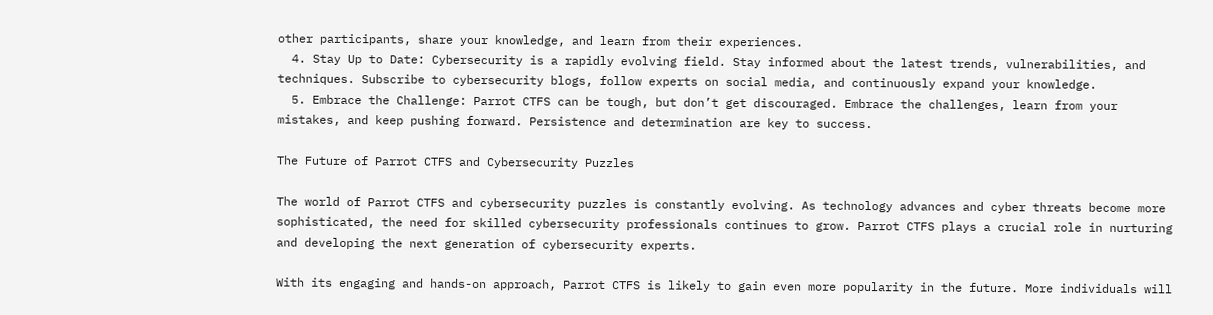other participants, share your knowledge, and learn from their experiences.
  4. Stay Up to Date: Cybersecurity is a rapidly evolving field. Stay informed about the latest trends, vulnerabilities, and techniques. Subscribe to cybersecurity blogs, follow experts on social media, and continuously expand your knowledge.
  5. Embrace the Challenge: Parrot CTFS can be tough, but don’t get discouraged. Embrace the challenges, learn from your mistakes, and keep pushing forward. Persistence and determination are key to success.

The Future of Parrot CTFS and Cybersecurity Puzzles

The world of Parrot CTFS and cybersecurity puzzles is constantly evolving. As technology advances and cyber threats become more sophisticated, the need for skilled cybersecurity professionals continues to grow. Parrot CTFS plays a crucial role in nurturing and developing the next generation of cybersecurity experts.

With its engaging and hands-on approach, Parrot CTFS is likely to gain even more popularity in the future. More individuals will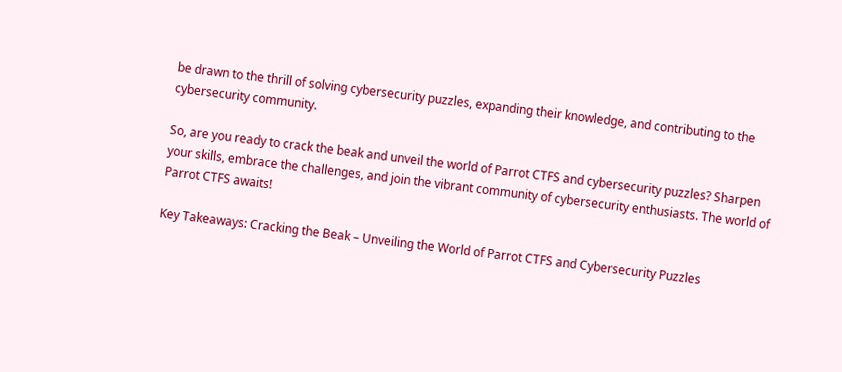be drawn to the thrill of solving cybersecurity puzzles, expanding their knowledge, and contributing to the cybersecurity community.

So, are you ready to crack the beak and unveil the world of Parrot CTFS and cybersecurity puzzles? Sharpen your skills, embrace the challenges, and join the vibrant community of cybersecurity enthusiasts. The world of Parrot CTFS awaits!

Key Takeaways: Cracking the Beak – Unveiling the World of Parrot CTFS and Cybersecurity Puzzles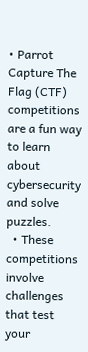• Parrot Capture The Flag (CTF) competitions are a fun way to learn about cybersecurity and solve puzzles.
  • These competitions involve challenges that test your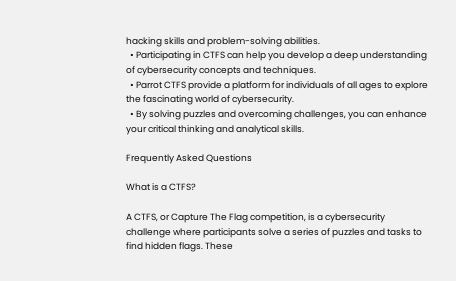hacking skills and problem-solving abilities.
  • Participating in CTFS can help you develop a deep understanding of cybersecurity concepts and techniques.
  • Parrot CTFS provide a platform for individuals of all ages to explore the fascinating world of cybersecurity.
  • By solving puzzles and overcoming challenges, you can enhance your critical thinking and analytical skills.

Frequently Asked Questions

What is a CTFS?

A CTFS, or Capture The Flag competition, is a cybersecurity challenge where participants solve a series of puzzles and tasks to find hidden flags. These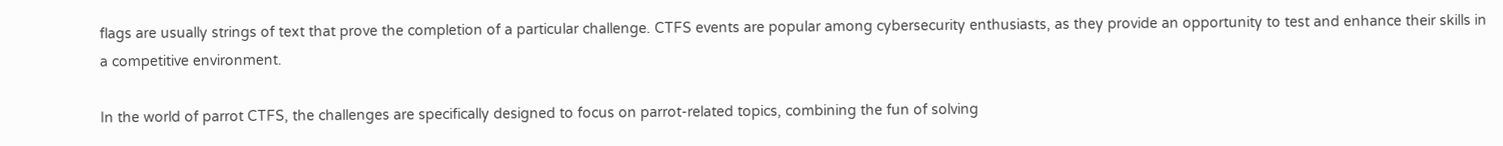flags are usually strings of text that prove the completion of a particular challenge. CTFS events are popular among cybersecurity enthusiasts, as they provide an opportunity to test and enhance their skills in a competitive environment.

In the world of parrot CTFS, the challenges are specifically designed to focus on parrot-related topics, combining the fun of solving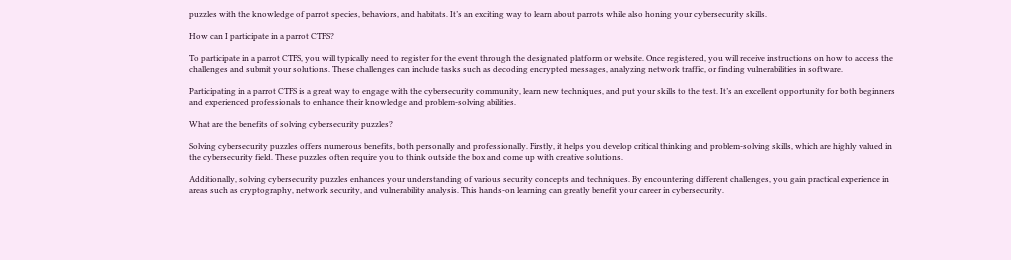puzzles with the knowledge of parrot species, behaviors, and habitats. It’s an exciting way to learn about parrots while also honing your cybersecurity skills.

How can I participate in a parrot CTFS?

To participate in a parrot CTFS, you will typically need to register for the event through the designated platform or website. Once registered, you will receive instructions on how to access the challenges and submit your solutions. These challenges can include tasks such as decoding encrypted messages, analyzing network traffic, or finding vulnerabilities in software.

Participating in a parrot CTFS is a great way to engage with the cybersecurity community, learn new techniques, and put your skills to the test. It’s an excellent opportunity for both beginners and experienced professionals to enhance their knowledge and problem-solving abilities.

What are the benefits of solving cybersecurity puzzles?

Solving cybersecurity puzzles offers numerous benefits, both personally and professionally. Firstly, it helps you develop critical thinking and problem-solving skills, which are highly valued in the cybersecurity field. These puzzles often require you to think outside the box and come up with creative solutions.

Additionally, solving cybersecurity puzzles enhances your understanding of various security concepts and techniques. By encountering different challenges, you gain practical experience in areas such as cryptography, network security, and vulnerability analysis. This hands-on learning can greatly benefit your career in cybersecurity.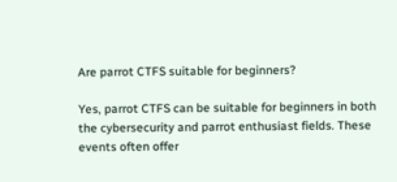Are parrot CTFS suitable for beginners?

Yes, parrot CTFS can be suitable for beginners in both the cybersecurity and parrot enthusiast fields. These events often offer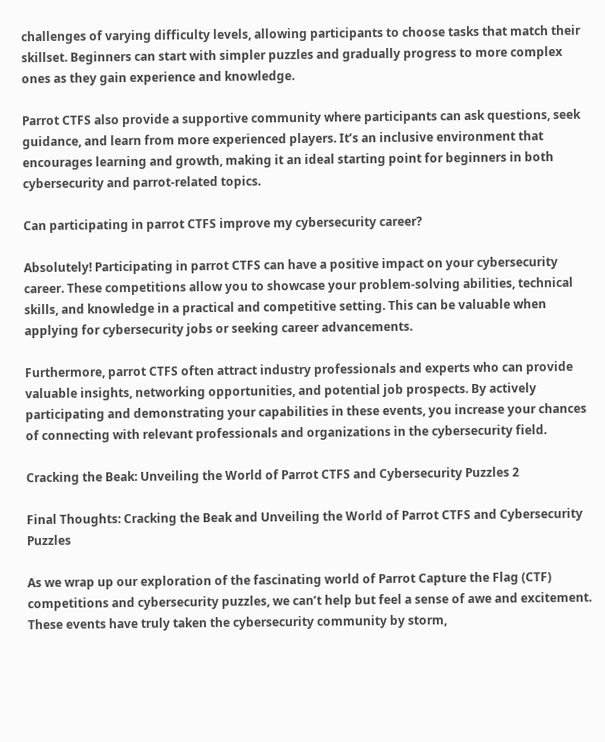challenges of varying difficulty levels, allowing participants to choose tasks that match their skillset. Beginners can start with simpler puzzles and gradually progress to more complex ones as they gain experience and knowledge.

Parrot CTFS also provide a supportive community where participants can ask questions, seek guidance, and learn from more experienced players. It’s an inclusive environment that encourages learning and growth, making it an ideal starting point for beginners in both cybersecurity and parrot-related topics.

Can participating in parrot CTFS improve my cybersecurity career?

Absolutely! Participating in parrot CTFS can have a positive impact on your cybersecurity career. These competitions allow you to showcase your problem-solving abilities, technical skills, and knowledge in a practical and competitive setting. This can be valuable when applying for cybersecurity jobs or seeking career advancements.

Furthermore, parrot CTFS often attract industry professionals and experts who can provide valuable insights, networking opportunities, and potential job prospects. By actively participating and demonstrating your capabilities in these events, you increase your chances of connecting with relevant professionals and organizations in the cybersecurity field.

Cracking the Beak: Unveiling the World of Parrot CTFS and Cybersecurity Puzzles 2

Final Thoughts: Cracking the Beak and Unveiling the World of Parrot CTFS and Cybersecurity Puzzles

As we wrap up our exploration of the fascinating world of Parrot Capture the Flag (CTF) competitions and cybersecurity puzzles, we can’t help but feel a sense of awe and excitement. These events have truly taken the cybersecurity community by storm,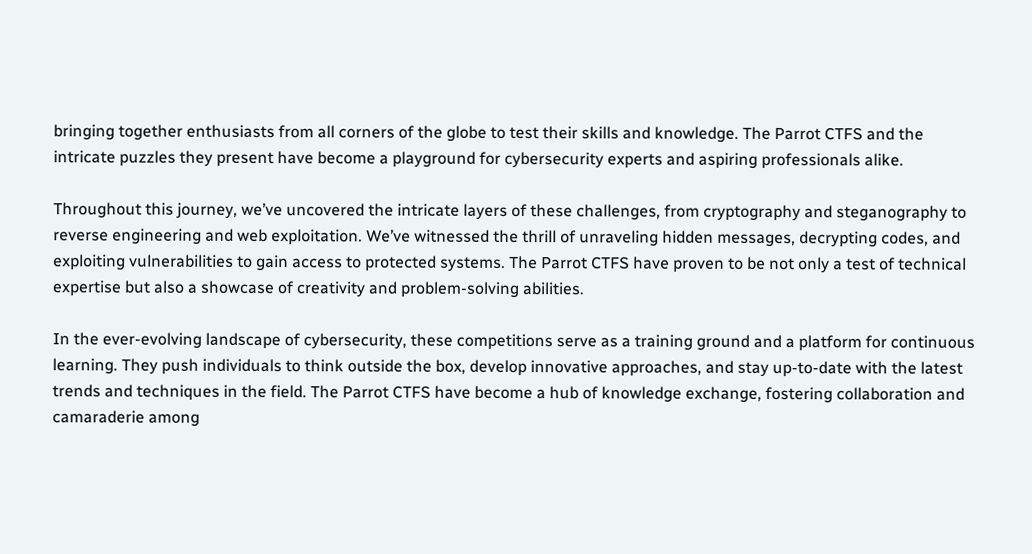bringing together enthusiasts from all corners of the globe to test their skills and knowledge. The Parrot CTFS and the intricate puzzles they present have become a playground for cybersecurity experts and aspiring professionals alike.

Throughout this journey, we’ve uncovered the intricate layers of these challenges, from cryptography and steganography to reverse engineering and web exploitation. We’ve witnessed the thrill of unraveling hidden messages, decrypting codes, and exploiting vulnerabilities to gain access to protected systems. The Parrot CTFS have proven to be not only a test of technical expertise but also a showcase of creativity and problem-solving abilities.

In the ever-evolving landscape of cybersecurity, these competitions serve as a training ground and a platform for continuous learning. They push individuals to think outside the box, develop innovative approaches, and stay up-to-date with the latest trends and techniques in the field. The Parrot CTFS have become a hub of knowledge exchange, fostering collaboration and camaraderie among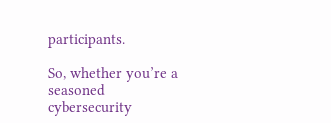participants.

So, whether you’re a seasoned cybersecurity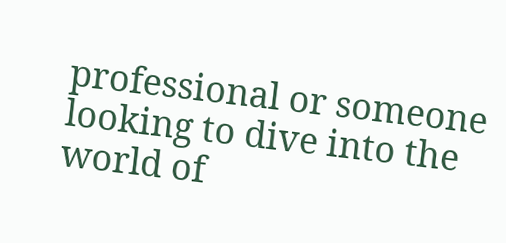professional or someone looking to dive into the world of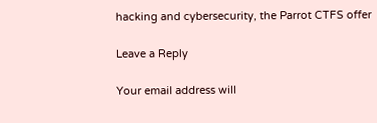hacking and cybersecurity, the Parrot CTFS offer

Leave a Reply

Your email address will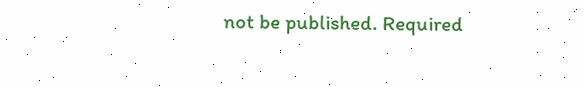not be published. Required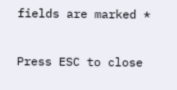fields are marked *

Press ESC to close